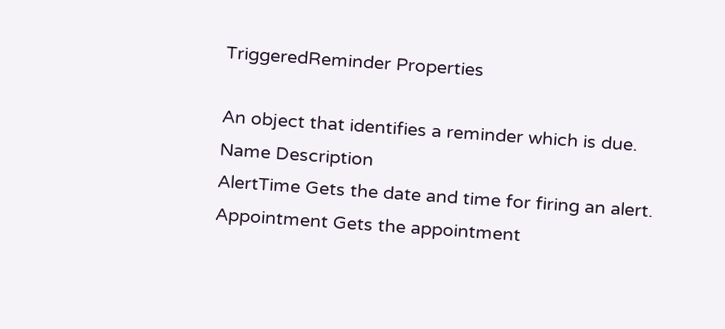TriggeredReminder Properties

An object that identifies a reminder which is due.
Name Description
AlertTime Gets the date and time for firing an alert.
Appointment Gets the appointment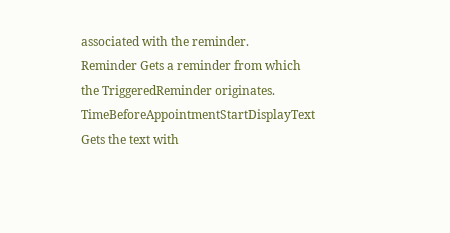associated with the reminder.
Reminder Gets a reminder from which the TriggeredReminder originates.
TimeBeforeAppointmentStartDisplayText Gets the text with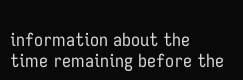information about the time remaining before the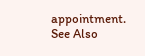appointment.
See Also